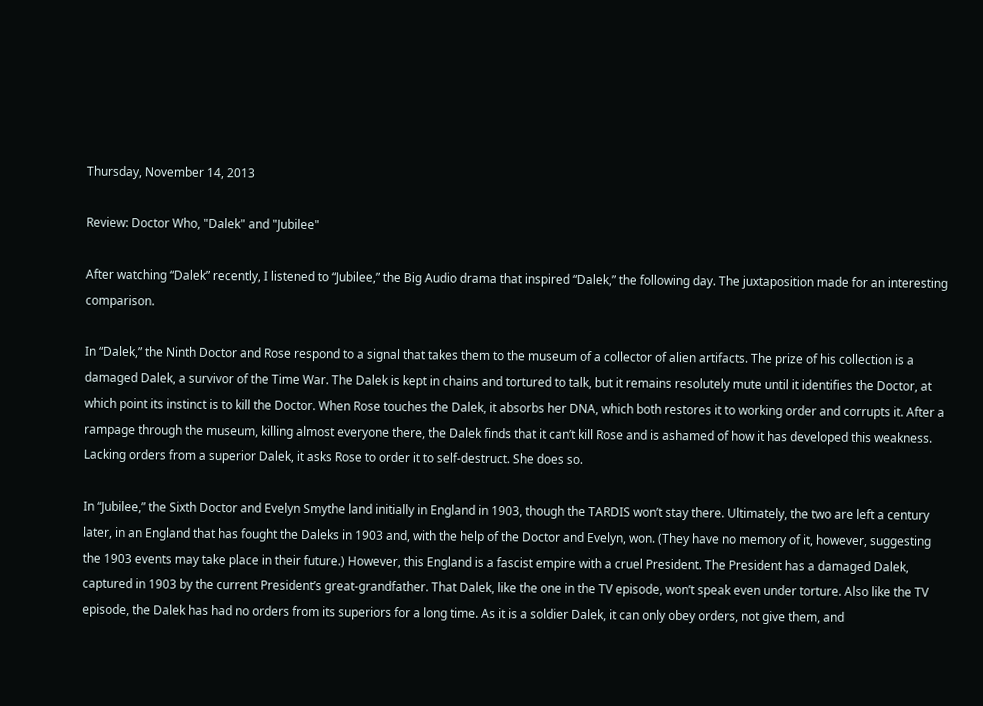Thursday, November 14, 2013

Review: Doctor Who, "Dalek" and "Jubilee"

After watching “Dalek” recently, I listened to “Jubilee,” the Big Audio drama that inspired “Dalek,” the following day. The juxtaposition made for an interesting comparison.

In “Dalek,” the Ninth Doctor and Rose respond to a signal that takes them to the museum of a collector of alien artifacts. The prize of his collection is a damaged Dalek, a survivor of the Time War. The Dalek is kept in chains and tortured to talk, but it remains resolutely mute until it identifies the Doctor, at which point its instinct is to kill the Doctor. When Rose touches the Dalek, it absorbs her DNA, which both restores it to working order and corrupts it. After a rampage through the museum, killing almost everyone there, the Dalek finds that it can’t kill Rose and is ashamed of how it has developed this weakness. Lacking orders from a superior Dalek, it asks Rose to order it to self-destruct. She does so.

In “Jubilee,” the Sixth Doctor and Evelyn Smythe land initially in England in 1903, though the TARDIS won’t stay there. Ultimately, the two are left a century later, in an England that has fought the Daleks in 1903 and, with the help of the Doctor and Evelyn, won. (They have no memory of it, however, suggesting the 1903 events may take place in their future.) However, this England is a fascist empire with a cruel President. The President has a damaged Dalek, captured in 1903 by the current President’s great-grandfather. That Dalek, like the one in the TV episode, won’t speak even under torture. Also like the TV episode, the Dalek has had no orders from its superiors for a long time. As it is a soldier Dalek, it can only obey orders, not give them, and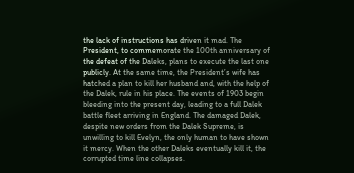the lack of instructions has driven it mad. The President, to commemorate the 100th anniversary of the defeat of the Daleks, plans to execute the last one publicly. At the same time, the President’s wife has hatched a plan to kill her husband and, with the help of the Dalek, rule in his place. The events of 1903 begin bleeding into the present day, leading to a full Dalek battle fleet arriving in England. The damaged Dalek, despite new orders from the Dalek Supreme, is unwilling to kill Evelyn, the only human to have shown it mercy. When the other Daleks eventually kill it, the corrupted time line collapses.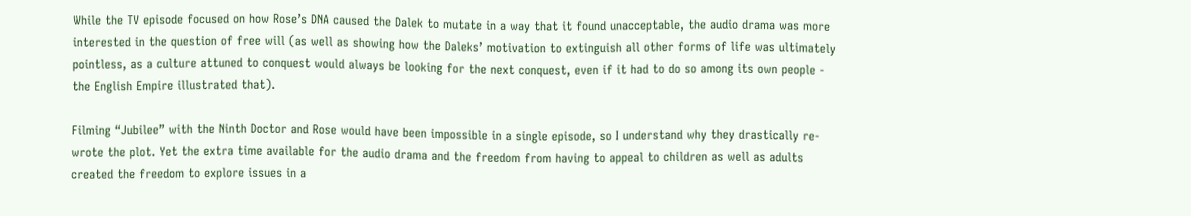While the TV episode focused on how Rose’s DNA caused the Dalek to mutate in a way that it found unacceptable, the audio drama was more interested in the question of free will (as well as showing how the Daleks’ motivation to extinguish all other forms of life was ultimately pointless, as a culture attuned to conquest would always be looking for the next conquest, even if it had to do so among its own people - the English Empire illustrated that).

Filming “Jubilee” with the Ninth Doctor and Rose would have been impossible in a single episode, so I understand why they drastically re-wrote the plot. Yet the extra time available for the audio drama and the freedom from having to appeal to children as well as adults created the freedom to explore issues in a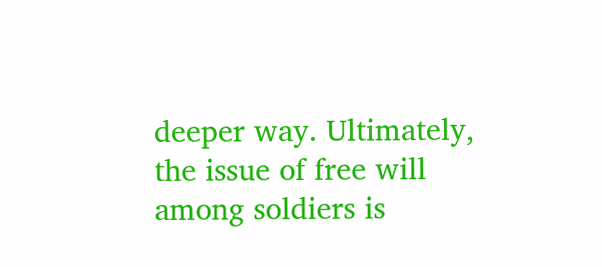deeper way. Ultimately, the issue of free will among soldiers is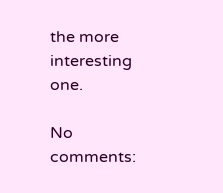the more interesting one.

No comments: